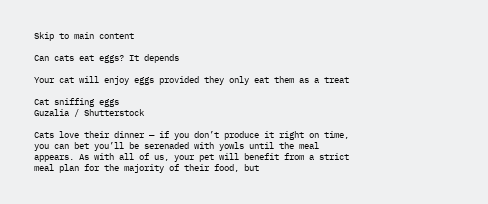Skip to main content

Can cats eat eggs? It depends

Your cat will enjoy eggs provided they only eat them as a treat

Cat sniffing eggs
Guzalia / Shutterstock

Cats love their dinner — if you don’t produce it right on time, you can bet you’ll be serenaded with yowls until the meal appears. As with all of us, your pet will benefit from a strict meal plan for the majority of their food, but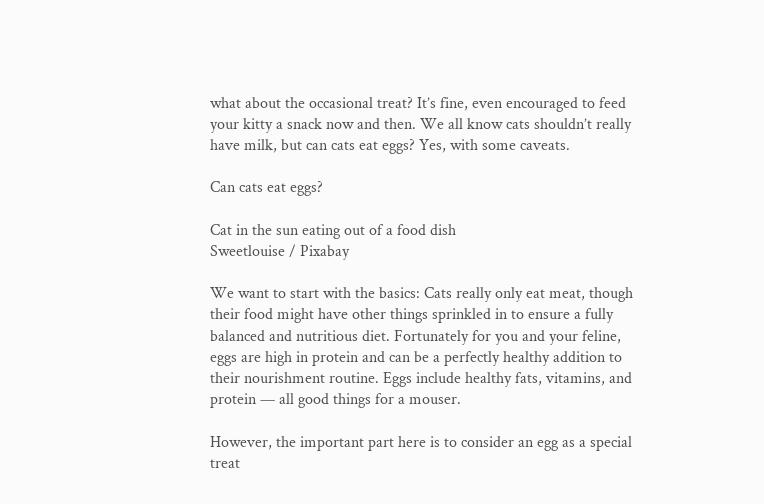what about the occasional treat? It’s fine, even encouraged to feed your kitty a snack now and then. We all know cats shouldn’t really have milk, but can cats eat eggs? Yes, with some caveats.

Can cats eat eggs?

Cat in the sun eating out of a food dish
Sweetlouise / Pixabay

We want to start with the basics: Cats really only eat meat, though their food might have other things sprinkled in to ensure a fully balanced and nutritious diet. Fortunately for you and your feline, eggs are high in protein and can be a perfectly healthy addition to their nourishment routine. Eggs include healthy fats, vitamins, and protein — all good things for a mouser.

However, the important part here is to consider an egg as a special treat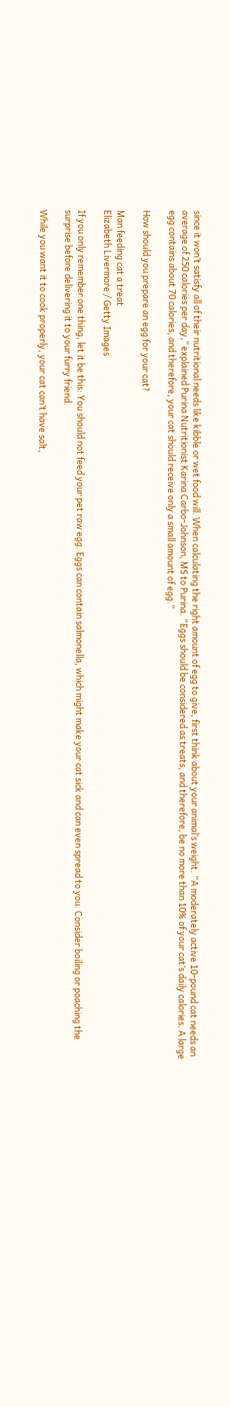since it won’t satisfy all of their nutritional needs like kibble or wet food will. When calculating the right amount of egg to give, first think about your animal’s weight. “A moderately active 10-pound cat needs an average of 250 calories per day,” explained Purina Nutritionist Karina Carbo-Johnson, MS to Purina. “Eggs should be considered as treats, and therefore, be no more than 10% of your cat’s daily calories. A large egg contains about 70 calories, and therefore, your cat should receive only a small amount of egg.”

How should you prepare an egg for your cat?

Man feeding cat a treat
Elizabeth Livermore / Getty Images

If you only remember one thing, let it be this: You should not feed your pet raw egg. Eggs can contain salmonella, which might make your cat sick and can even spread to you. Consider boiling or poaching the surprise before delivering it to your furry friend.

While you want it to cook properly, your cat can’t have salt,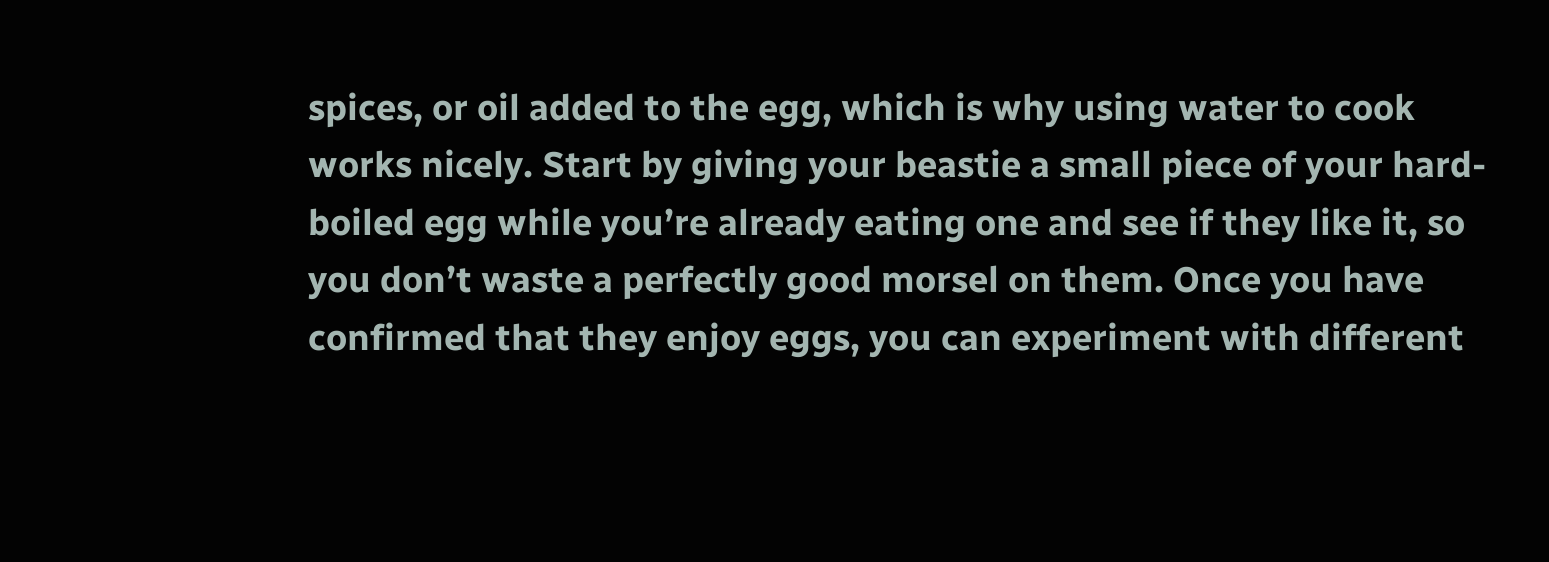spices, or oil added to the egg, which is why using water to cook works nicely. Start by giving your beastie a small piece of your hard-boiled egg while you’re already eating one and see if they like it, so you don’t waste a perfectly good morsel on them. Once you have confirmed that they enjoy eggs, you can experiment with different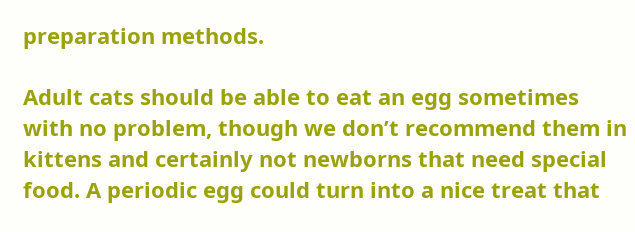preparation methods.

Adult cats should be able to eat an egg sometimes with no problem, though we don’t recommend them in kittens and certainly not newborns that need special food. A periodic egg could turn into a nice treat that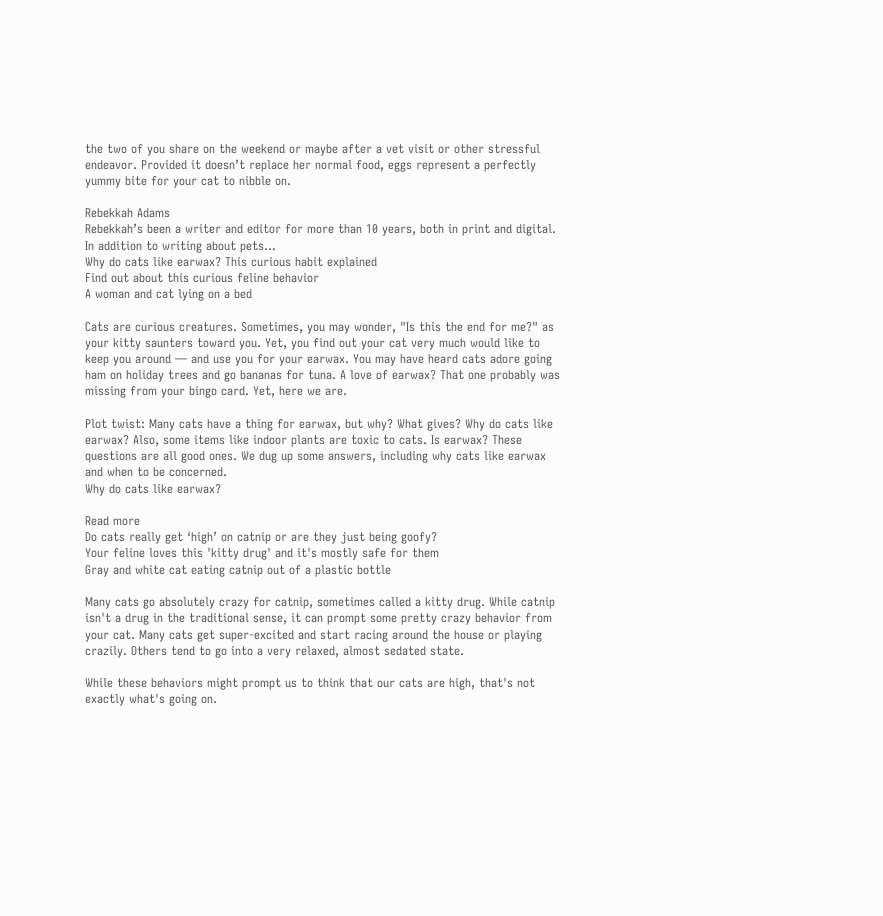the two of you share on the weekend or maybe after a vet visit or other stressful endeavor. Provided it doesn’t replace her normal food, eggs represent a perfectly yummy bite for your cat to nibble on.

Rebekkah Adams
Rebekkah’s been a writer and editor for more than 10 years, both in print and digital. In addition to writing about pets…
Why do cats like earwax? This curious habit explained
Find out about this curious feline behavior
A woman and cat lying on a bed

Cats are curious creatures. Sometimes, you may wonder, "Is this the end for me?" as your kitty saunters toward you. Yet, you find out your cat very much would like to keep you around — and use you for your earwax. You may have heard cats adore going ham on holiday trees and go bananas for tuna. A love of earwax? That one probably was missing from your bingo card. Yet, here we are.

Plot twist: Many cats have a thing for earwax, but why? What gives? Why do cats like earwax? Also, some items like indoor plants are toxic to cats. Is earwax? These questions are all good ones. We dug up some answers, including why cats like earwax and when to be concerned.
Why do cats like earwax?

Read more
Do cats really get ‘high’ on catnip or are they just being goofy?
Your feline loves this 'kitty drug' and it's mostly safe for them
Gray and white cat eating catnip out of a plastic bottle

Many cats go absolutely crazy for catnip, sometimes called a kitty drug. While catnip isn't a drug in the traditional sense, it can prompt some pretty crazy behavior from your cat. Many cats get super-excited and start racing around the house or playing crazily. Others tend to go into a very relaxed, almost sedated state.

While these behaviors might prompt us to think that our cats are high, that's not exactly what's going on.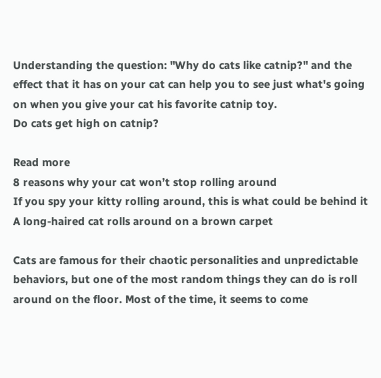Understanding the question: "Why do cats like catnip?" and the effect that it has on your cat can help you to see just what's going on when you give your cat his favorite catnip toy.
Do cats get high on catnip?

Read more
8 reasons why your cat won’t stop rolling around
If you spy your kitty rolling around, this is what could be behind it
A long-haired cat rolls around on a brown carpet

Cats are famous for their chaotic personalities and unpredictable behaviors, but one of the most random things they can do is roll around on the floor. Most of the time, it seems to come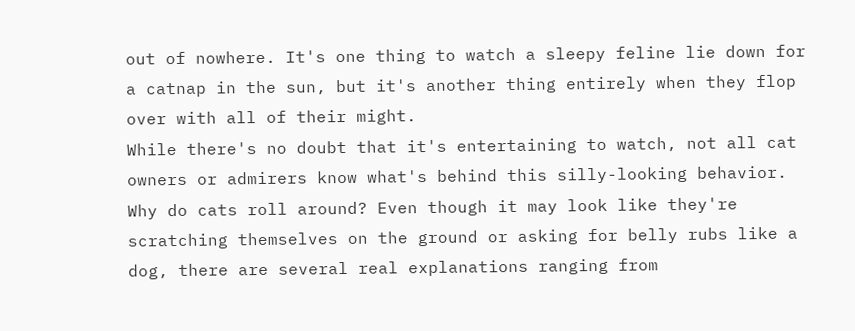out of nowhere. It's one thing to watch a sleepy feline lie down for a catnap in the sun, but it's another thing entirely when they flop over with all of their might.
While there's no doubt that it's entertaining to watch, not all cat owners or admirers know what's behind this silly-looking behavior. Why do cats roll around? Even though it may look like they're scratching themselves on the ground or asking for belly rubs like a dog, there are several real explanations ranging from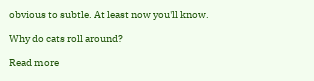obvious to subtle. At least now you'll know.

Why do cats roll around?

Read more